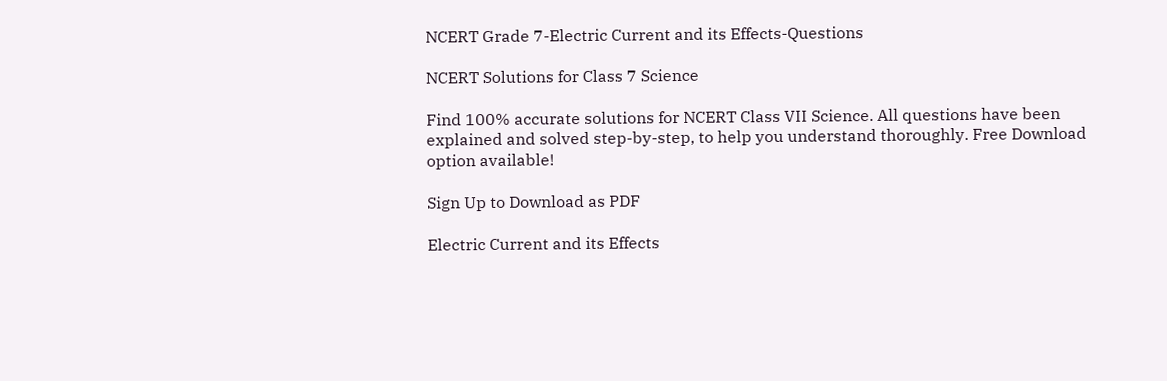NCERT Grade 7-Electric Current and its Effects-Questions

NCERT Solutions for Class 7 Science

Find 100% accurate solutions for NCERT Class VII Science. All questions have been explained and solved step-by-step, to help you understand thoroughly. Free Download option available!

Sign Up to Download as PDF

Electric Current and its Effects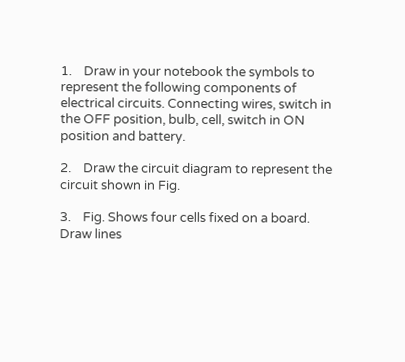1.    Draw in your notebook the symbols to represent the following components of electrical circuits. Connecting wires, switch in the OFF position, bulb, cell, switch in ON position and battery.

2.    Draw the circuit diagram to represent the circuit shown in Fig.

3.    Fig. Shows four cells fixed on a board. Draw lines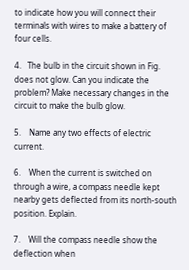to indicate how you will connect their terminals with wires to make a battery of four cells.

4.   The bulb in the circuit shown in Fig. does not glow. Can you indicate the problem? Make necessary changes in the circuit to make the bulb glow.

5.    Name any two effects of electric current.

6.    When the current is switched on through a wire, a compass needle kept nearby gets deflected from its north-south position. Explain.

7.    Will the compass needle show the deflection when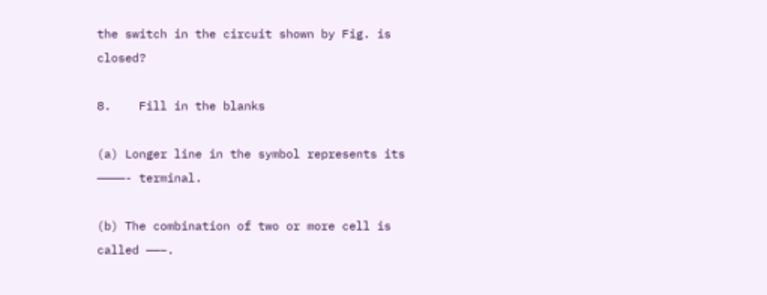the switch in the circuit shown by Fig. is closed?

8.    Fill in the blanks

(a) Longer line in the symbol represents its ————- terminal.

(b) The combination of two or more cell is called ——–.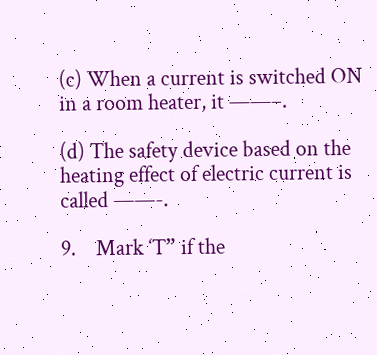(c) When a current is switched ON in a room heater, it ——–.

(d) The safety device based on the heating effect of electric current is called ——-.

9.    Mark ‘T” if the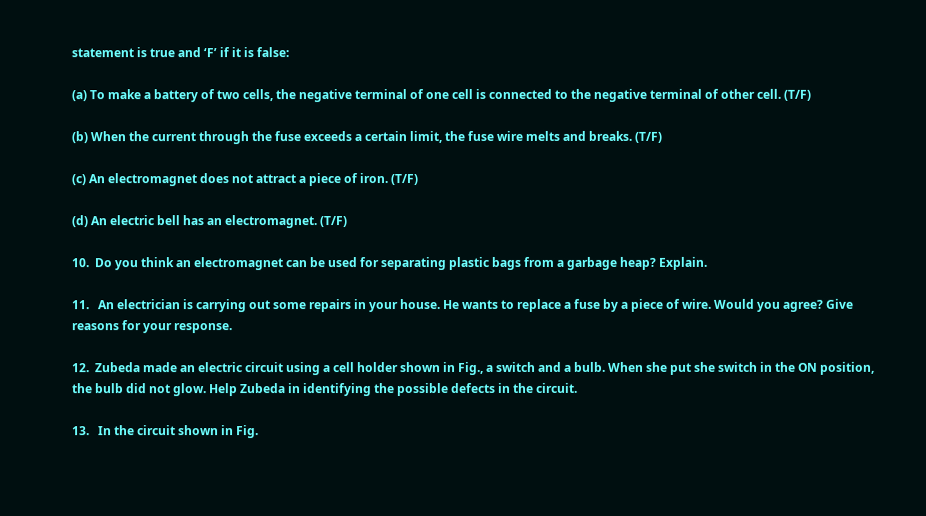statement is true and ‘F’ if it is false:

(a) To make a battery of two cells, the negative terminal of one cell is connected to the negative terminal of other cell. (T/F)

(b) When the current through the fuse exceeds a certain limit, the fuse wire melts and breaks. (T/F)

(c) An electromagnet does not attract a piece of iron. (T/F)

(d) An electric bell has an electromagnet. (T/F)

10.  Do you think an electromagnet can be used for separating plastic bags from a garbage heap? Explain.

11.   An electrician is carrying out some repairs in your house. He wants to replace a fuse by a piece of wire. Would you agree? Give reasons for your response.

12.  Zubeda made an electric circuit using a cell holder shown in Fig., a switch and a bulb. When she put she switch in the ON position, the bulb did not glow. Help Zubeda in identifying the possible defects in the circuit.

13.   In the circuit shown in Fig.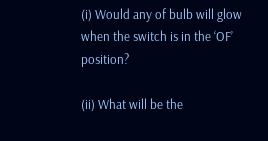(i) Would any of bulb will glow when the switch is in the ‘OF’ position?

(ii) What will be the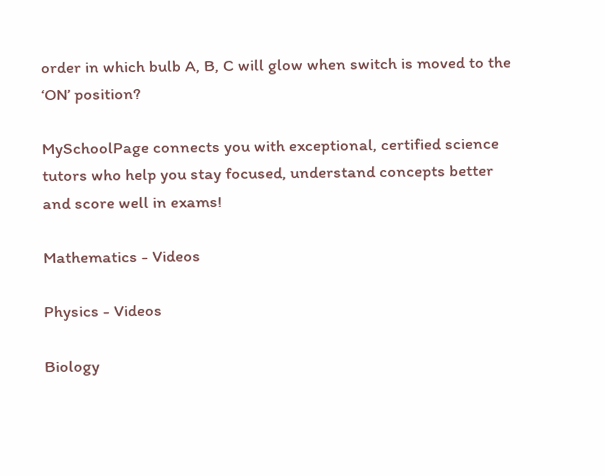order in which bulb A, B, C will glow when switch is moved to the ‘ON’ position?

MySchoolPage connects you with exceptional, certified science tutors who help you stay focused, understand concepts better and score well in exams!

Mathematics - Videos

Physics - Videos

Biology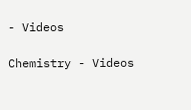- Videos

Chemistry - Videos